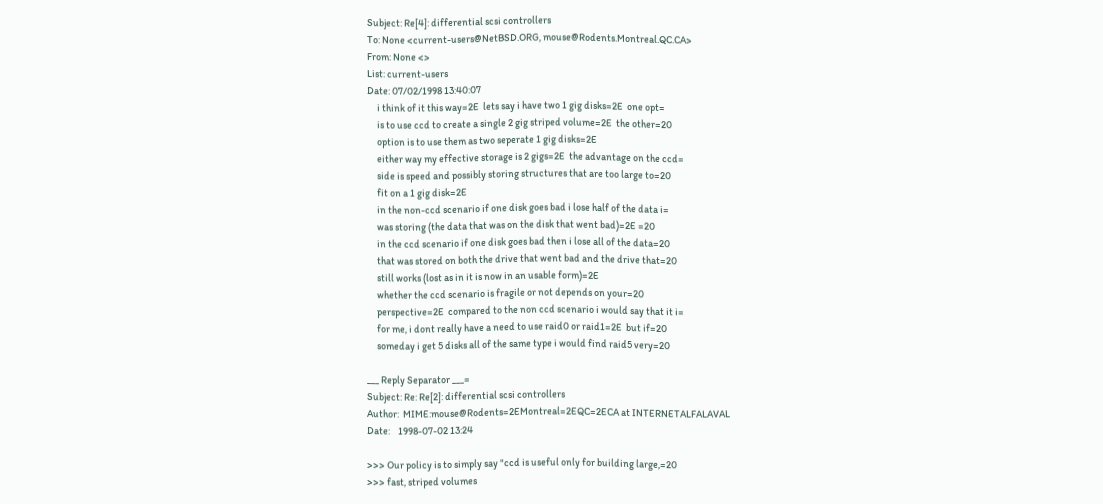Subject: Re[4]: differential scsi controllers
To: None <current-users@NetBSD.ORG, mouse@Rodents.Montreal.QC.CA>
From: None <>
List: current-users
Date: 07/02/1998 13:40:07
     i think of it this way=2E  lets say i have two 1 gig disks=2E  one opt=
     is to use ccd to create a single 2 gig striped volume=2E  the other=20
     option is to use them as two seperate 1 gig disks=2E
     either way my effective storage is 2 gigs=2E  the advantage on the ccd=
     side is speed and possibly storing structures that are too large to=20
     fit on a 1 gig disk=2E
     in the non-ccd scenario if one disk goes bad i lose half of the data i=
     was storing (the data that was on the disk that went bad)=2E =20
     in the ccd scenario if one disk goes bad then i lose all of the data=20
     that was stored on both the drive that went bad and the drive that=20
     still works (lost as in it is now in an usable form)=2E
     whether the ccd scenario is fragile or not depends on your=20
     perspective=2E  compared to the non ccd scenario i would say that it i=
     for me, i dont really have a need to use raid0 or raid1=2E  but if=20
     someday i get 5 disks all of the same type i would find raid5 very=20

___ Reply Separator ___=
Subject: Re: Re[2]: differential scsi controllers
Author:  MIME:mouse@Rodents=2EMontreal=2EQC=2ECA at INTERNETALFALAVAL
Date:    1998-07-02 13:24

>>> Our policy is to simply say "ccd is useful only for building large,=20
>>> fast, striped volumes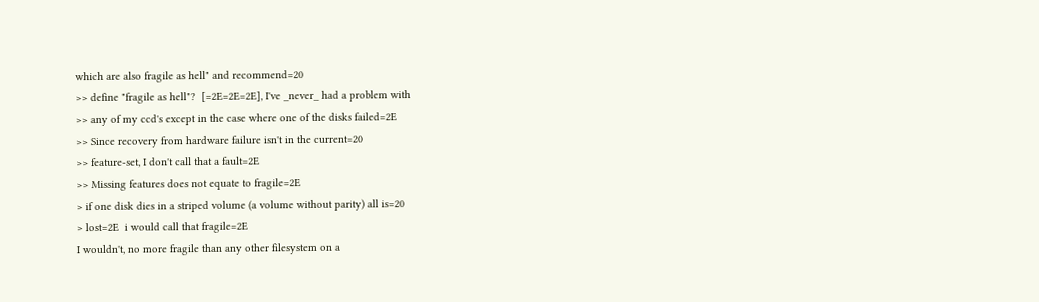which are also fragile as hell" and recommend=20
>> define "fragile as hell"?  [=2E=2E=2E], I've _never_ had a problem with
>> any of my ccd's except in the case where one of the disks failed=2E
>> Since recovery from hardware failure isn't in the current=20
>> feature-set, I don't call that a fault=2E
>> Missing features does not equate to fragile=2E
> if one disk dies in a striped volume (a volume without parity) all is=20
> lost=2E  i would call that fragile=2E
I wouldn't, no more fragile than any other filesystem on a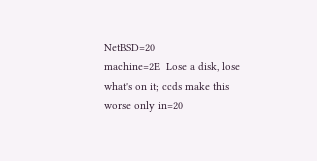NetBSD=20
machine=2E  Lose a disk, lose what's on it; ccds make this worse only in=20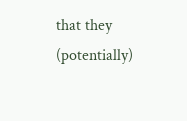that they (potentially)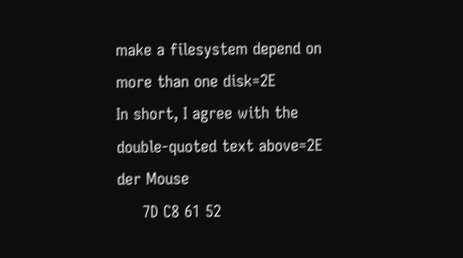make a filesystem depend on more than one disk=2E
In short, I agree with the double-quoted text above=2E
der Mouse
     7D C8 61 52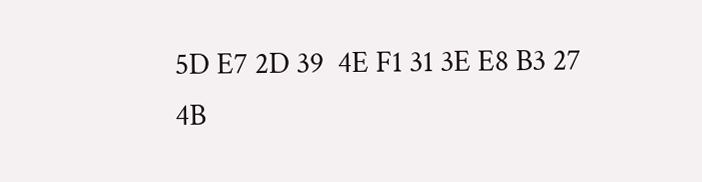5D E7 2D 39  4E F1 31 3E E8 B3 27 4B